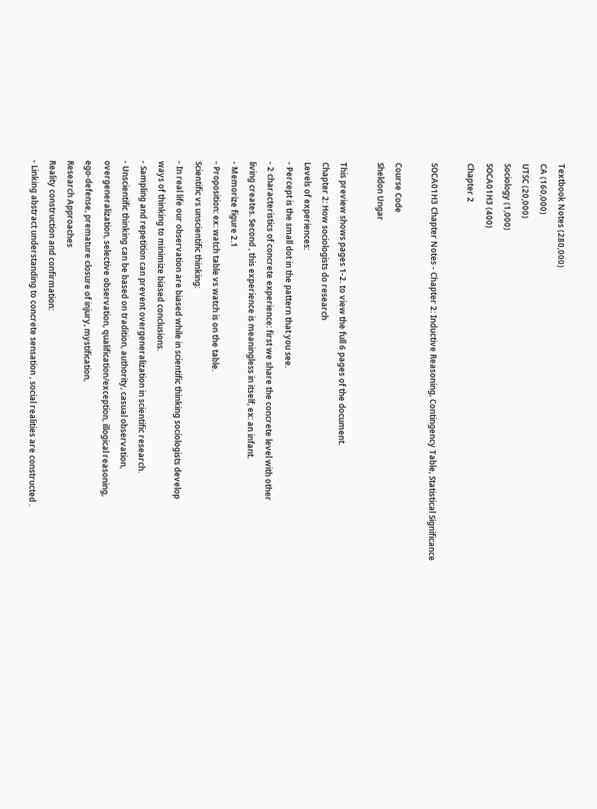Textbook Notes (280,000)
CA (160,000)
UTSC (20,000)
Sociology (1,000)
SOCA01H3 (400)
Chapter 2

SOCA01H3 Chapter Notes - Chapter 2: Inductive Reasoning, Contingency Table, Statistical Significance

Course Code
Sheldon Ungar

This preview shows pages 1-2. to view the full 6 pages of the document.
Chapter 2: How sociologists do research
Levels of experiences:
- Percept is the small dot in the pattern that you see.
- 2 characteristics of concrete experience: first we share the concrete level with other
living creates. Second , this experience is meaningless in itself, ex: an infant.
- Memorize figure 2.1
- Proposition: ex: watch table vs watch is on the table.
Scientific vs unscientific thinking:
- In real life our observation are biased while in scientific thinking sociologists develop
ways of thinking to minimize biased conclusions.
- Sampling and repetition can prevent overgeneralization in scientific research.
- Unscientific thinking can be based on tradition, authority, casual observation,
overgeneralization, selective observation, qualification/exception, illogical reasoning,
ego-defense, premature closure of injury, mystification,
Research Approaches
Reality construction and confirmation:
- Linking abstract understanding to concrete sensation , social realities are constructed .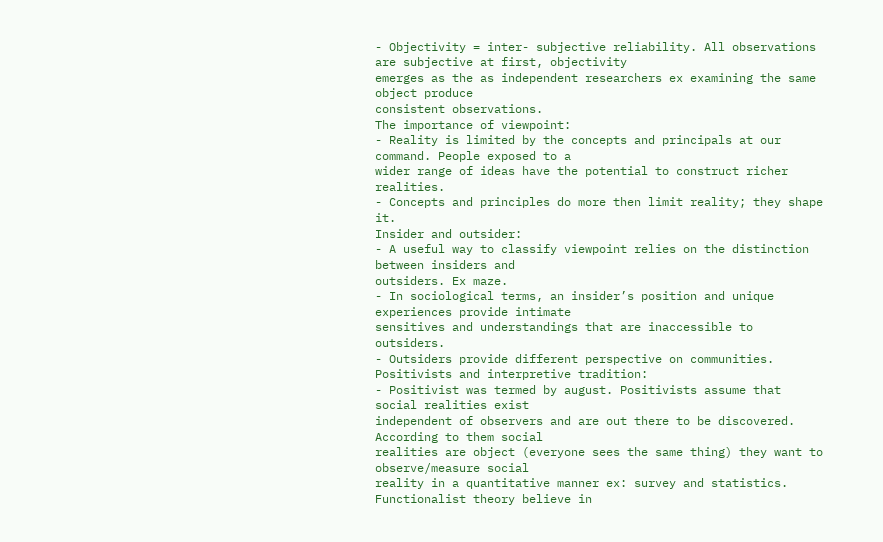- Objectivity = inter- subjective reliability. All observations are subjective at first, objectivity
emerges as the as independent researchers ex examining the same object produce
consistent observations.
The importance of viewpoint:
- Reality is limited by the concepts and principals at our command. People exposed to a
wider range of ideas have the potential to construct richer realities.
- Concepts and principles do more then limit reality; they shape it.
Insider and outsider:
- A useful way to classify viewpoint relies on the distinction between insiders and
outsiders. Ex maze.
- In sociological terms, an insider’s position and unique experiences provide intimate
sensitives and understandings that are inaccessible to outsiders.
- Outsiders provide different perspective on communities.
Positivists and interpretive tradition:
- Positivist was termed by august. Positivists assume that social realities exist
independent of observers and are out there to be discovered. According to them social
realities are object (everyone sees the same thing) they want to observe/measure social
reality in a quantitative manner ex: survey and statistics. Functionalist theory believe in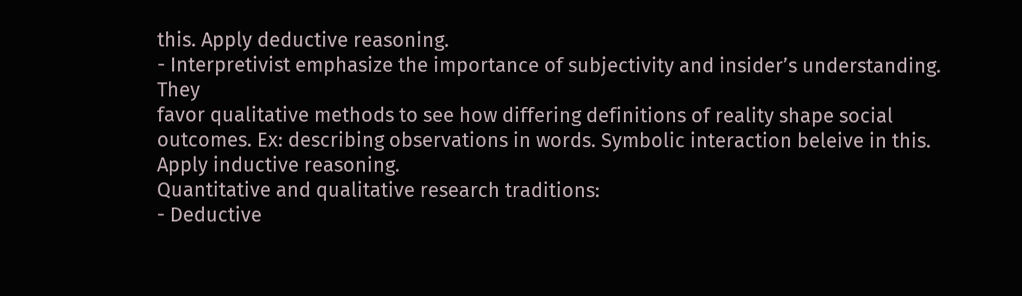this. Apply deductive reasoning.
- Interpretivist emphasize the importance of subjectivity and insider’s understanding. They
favor qualitative methods to see how differing definitions of reality shape social
outcomes. Ex: describing observations in words. Symbolic interaction beleive in this.
Apply inductive reasoning.
Quantitative and qualitative research traditions:
- Deductive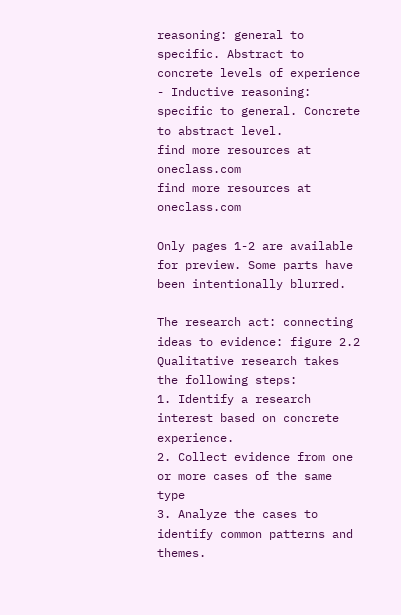reasoning: general to specific. Abstract to concrete levels of experience
- Inductive reasoning: specific to general. Concrete to abstract level.
find more resources at oneclass.com
find more resources at oneclass.com

Only pages 1-2 are available for preview. Some parts have been intentionally blurred.

The research act: connecting ideas to evidence: figure 2.2
Qualitative research takes the following steps:
1. Identify a research interest based on concrete experience.
2. Collect evidence from one or more cases of the same type
3. Analyze the cases to identify common patterns and themes.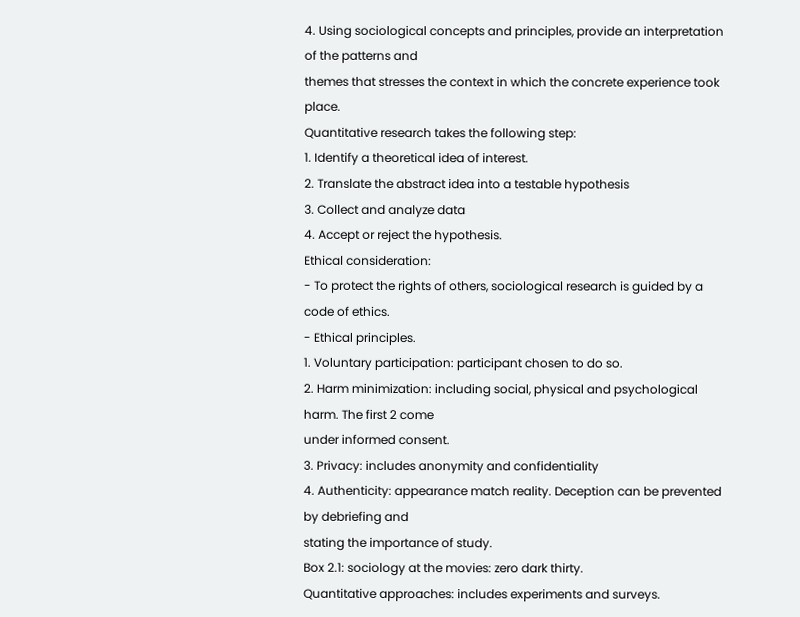4. Using sociological concepts and principles, provide an interpretation of the patterns and
themes that stresses the context in which the concrete experience took place.
Quantitative research takes the following step:
1. Identify a theoretical idea of interest.
2. Translate the abstract idea into a testable hypothesis
3. Collect and analyze data
4. Accept or reject the hypothesis.
Ethical consideration:
- To protect the rights of others, sociological research is guided by a code of ethics.
- Ethical principles.
1. Voluntary participation: participant chosen to do so.
2. Harm minimization: including social, physical and psychological harm. The first 2 come
under informed consent.
3. Privacy: includes anonymity and confidentiality
4. Authenticity: appearance match reality. Deception can be prevented by debriefing and
stating the importance of study.
Box 2.1: sociology at the movies: zero dark thirty.
Quantitative approaches: includes experiments and surveys.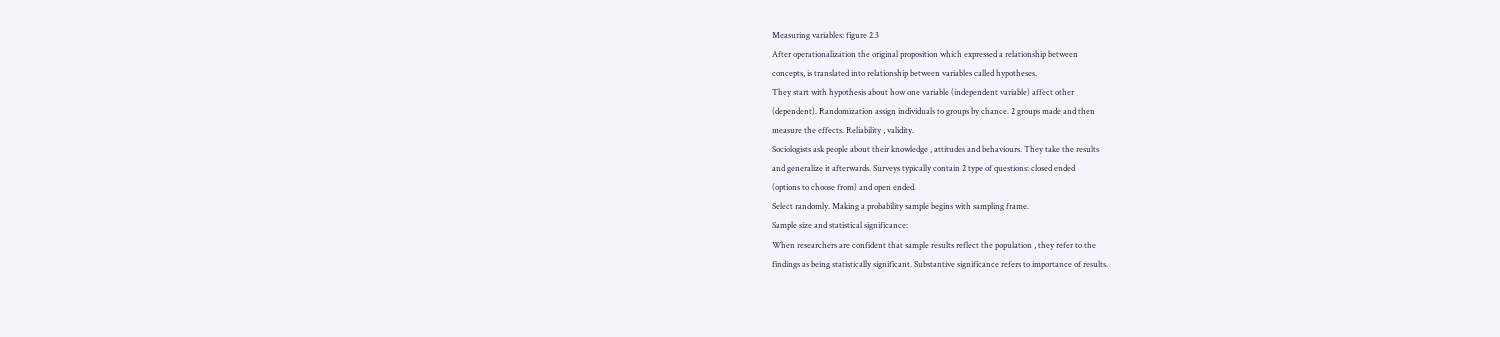Measuring variables: figure 2.3
After operationalization the original proposition which expressed a relationship between
concepts, is translated into relationship between variables called hypotheses.
They start with hypothesis about how one variable (independent variable) affect other
(dependent). Randomization assign individuals to groups by chance. 2 groups made and then
measure the effects. Reliability , validity.
Sociologists ask people about their knowledge , attitudes and behaviours. They take the results
and generalize it afterwards. Surveys typically contain 2 type of questions: closed ended
(options to choose from) and open ended.
Select randomly. Making a probability sample begins with sampling frame.
Sample size and statistical significance:
When researchers are confident that sample results reflect the population , they refer to the
findings as being statistically significant. Substantive significance refers to importance of results.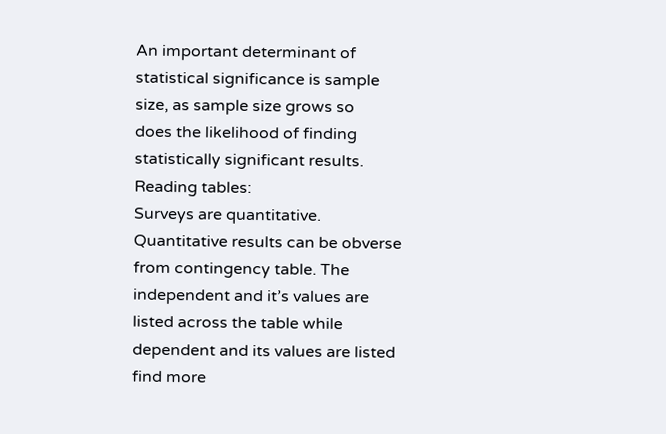An important determinant of statistical significance is sample size, as sample size grows so
does the likelihood of finding statistically significant results.
Reading tables:
Surveys are quantitative. Quantitative results can be obverse from contingency table. The
independent and it’s values are listed across the table while dependent and its values are listed
find more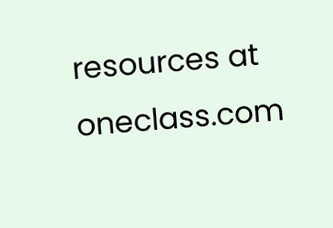resources at oneclass.com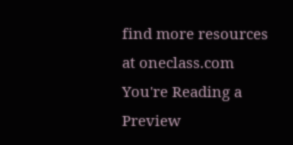find more resources at oneclass.com
You're Reading a Preview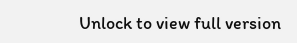Unlock to view full version